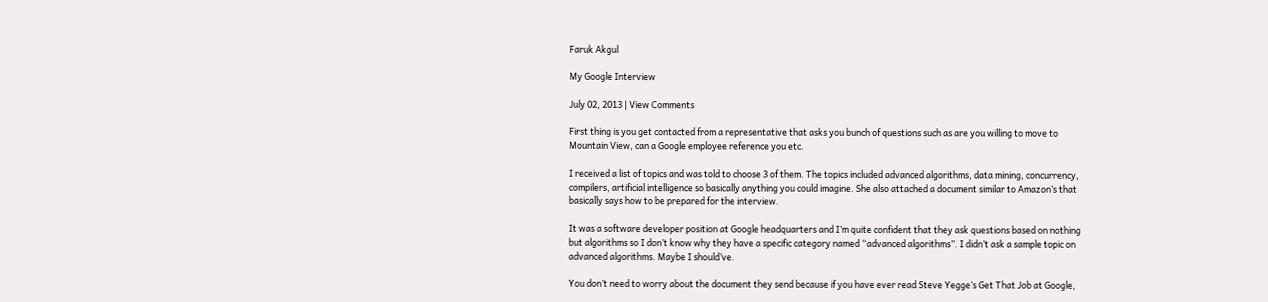Faruk Akgul

My Google Interview

July 02, 2013 | View Comments

First thing is you get contacted from a representative that asks you bunch of questions such as are you willing to move to Mountain View, can a Google employee reference you etc.

I received a list of topics and was told to choose 3 of them. The topics included advanced algorithms, data mining, concurrency, compilers, artificial intelligence so basically anything you could imagine. She also attached a document similar to Amazon’s that basically says how to be prepared for the interview.

It was a software developer position at Google headquarters and I’m quite confident that they ask questions based on nothing but algorithms so I don’t know why they have a specific category named “advanced algorithms”. I didn’t ask a sample topic on advanced algorithms. Maybe I should’ve.

You don’t need to worry about the document they send because if you have ever read Steve Yegge’s Get That Job at Google,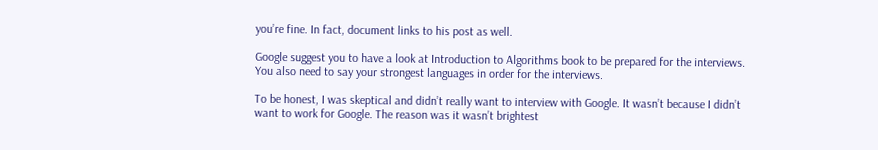you’re fine. In fact, document links to his post as well.

Google suggest you to have a look at Introduction to Algorithms book to be prepared for the interviews. You also need to say your strongest languages in order for the interviews.

To be honest, I was skeptical and didn’t really want to interview with Google. It wasn’t because I didn’t want to work for Google. The reason was it wasn’t brightest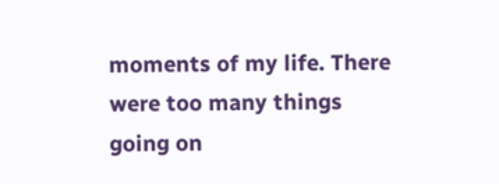moments of my life. There were too many things going on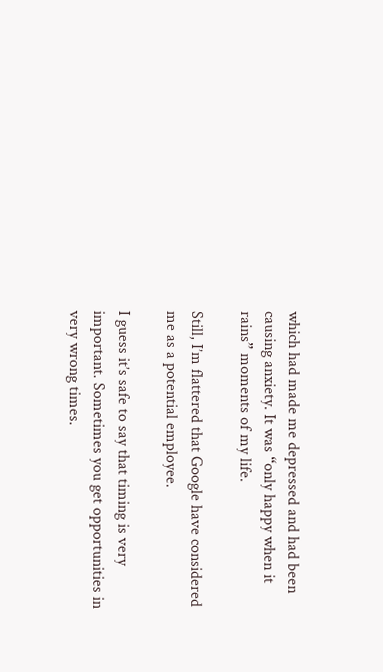which had made me depressed and had been causing anxiety. It was “only happy when it rains” moments of my life.

Still, I’m flattered that Google have considered me as a potential employee.

I guess it’s safe to say that timing is very important. Sometimes you get opportunities in very wrong times.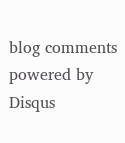blog comments powered by Disqus